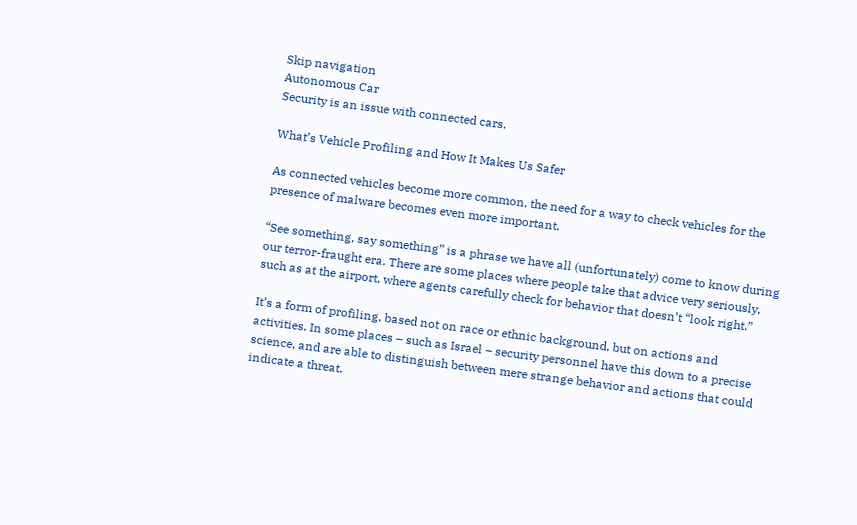Skip navigation
Autonomous Car
Security is an issue with connected cars.

What’s Vehicle Profiling and How It Makes Us Safer

As connected vehicles become more common, the need for a way to check vehicles for the presence of malware becomes even more important.

“See something, say something” is a phrase we have all (unfortunately) come to know during our terror-fraught era. There are some places where people take that advice very seriously, such as at the airport, where agents carefully check for behavior that doesn’t “look right.”

It’s a form of profiling, based not on race or ethnic background, but on actions and activities. In some places – such as Israel – security personnel have this down to a precise science, and are able to distinguish between mere strange behavior and actions that could indicate a threat.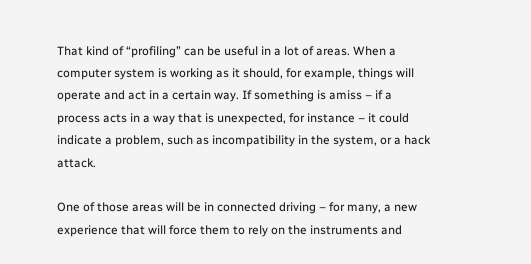That kind of “profiling” can be useful in a lot of areas. When a computer system is working as it should, for example, things will operate and act in a certain way. If something is amiss – if a process acts in a way that is unexpected, for instance – it could indicate a problem, such as incompatibility in the system, or a hack attack.

One of those areas will be in connected driving – for many, a new experience that will force them to rely on the instruments and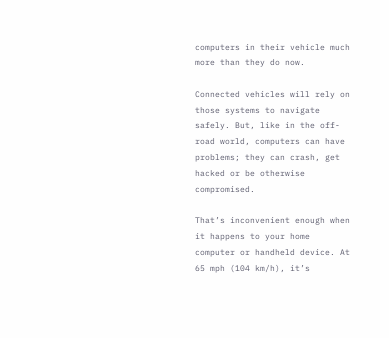computers in their vehicle much more than they do now.

Connected vehicles will rely on those systems to navigate safely. But, like in the off-road world, computers can have problems; they can crash, get hacked or be otherwise compromised.

That’s inconvenient enough when it happens to your home computer or handheld device. At 65 mph (104 km/h), it’s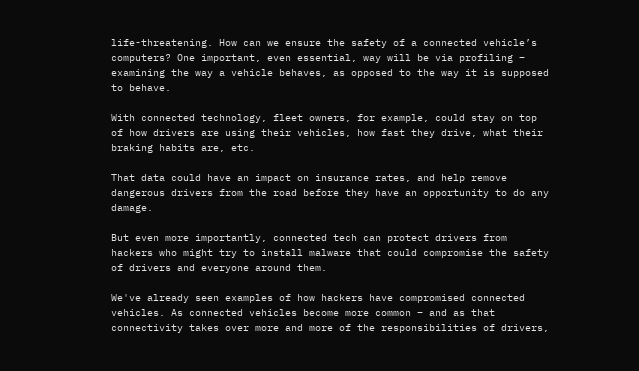life-threatening. How can we ensure the safety of a connected vehicle’s computers? One important, even essential, way will be via profiling – examining the way a vehicle behaves, as opposed to the way it is supposed to behave.

With connected technology, fleet owners, for example, could stay on top of how drivers are using their vehicles, how fast they drive, what their braking habits are, etc.

That data could have an impact on insurance rates, and help remove dangerous drivers from the road before they have an opportunity to do any damage.

But even more importantly, connected tech can protect drivers from hackers who might try to install malware that could compromise the safety of drivers and everyone around them.

We've already seen examples of how hackers have compromised connected vehicles. As connected vehicles become more common – and as that connectivity takes over more and more of the responsibilities of drivers,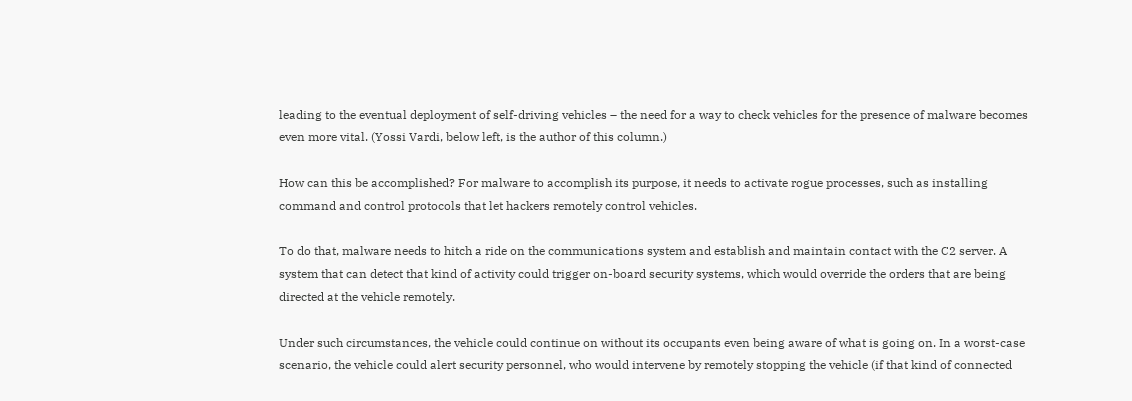leading to the eventual deployment of self-driving vehicles – the need for a way to check vehicles for the presence of malware becomes even more vital. (Yossi Vardi, below left, is the author of this column.)

How can this be accomplished? For malware to accomplish its purpose, it needs to activate rogue processes, such as installing command and control protocols that let hackers remotely control vehicles.

To do that, malware needs to hitch a ride on the communications system and establish and maintain contact with the C2 server. A system that can detect that kind of activity could trigger on-board security systems, which would override the orders that are being directed at the vehicle remotely.

Under such circumstances, the vehicle could continue on without its occupants even being aware of what is going on. In a worst-case scenario, the vehicle could alert security personnel, who would intervene by remotely stopping the vehicle (if that kind of connected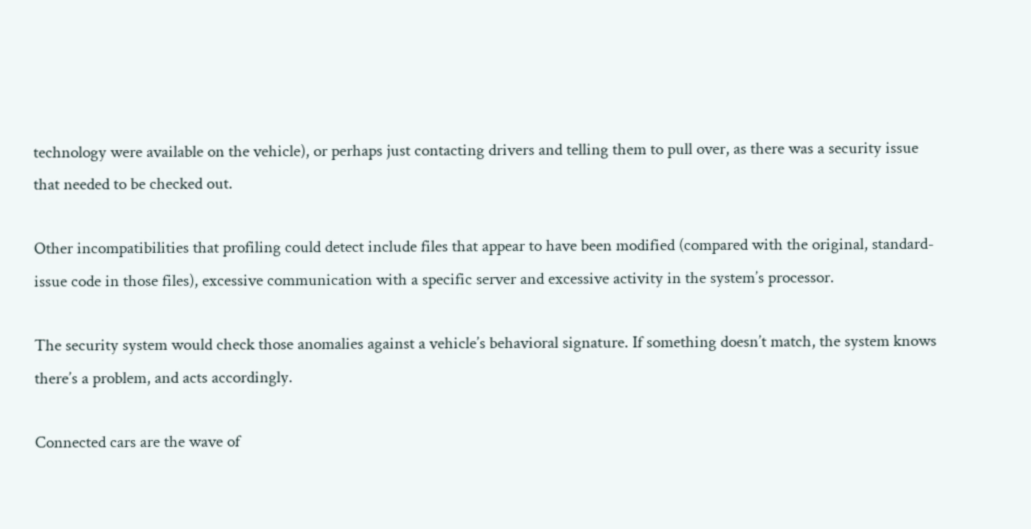technology were available on the vehicle), or perhaps just contacting drivers and telling them to pull over, as there was a security issue that needed to be checked out.

Other incompatibilities that profiling could detect include files that appear to have been modified (compared with the original, standard-issue code in those files), excessive communication with a specific server and excessive activity in the system’s processor.

The security system would check those anomalies against a vehicle’s behavioral signature. If something doesn’t match, the system knows there’s a problem, and acts accordingly.

Connected cars are the wave of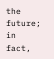the future; in fact,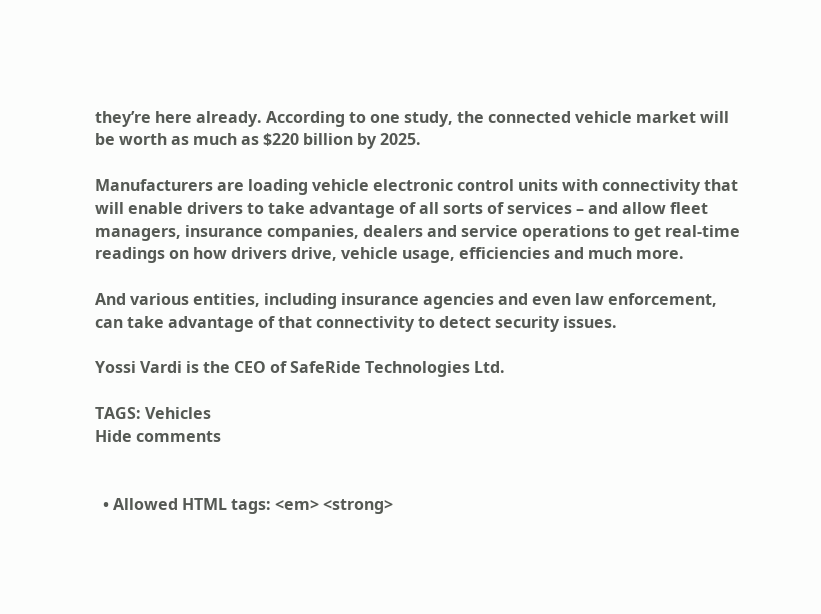they’re here already. According to one study, the connected vehicle market will be worth as much as $220 billion by 2025.

Manufacturers are loading vehicle electronic control units with connectivity that will enable drivers to take advantage of all sorts of services – and allow fleet managers, insurance companies, dealers and service operations to get real-time readings on how drivers drive, vehicle usage, efficiencies and much more.

And various entities, including insurance agencies and even law enforcement, can take advantage of that connectivity to detect security issues.

Yossi Vardi is the CEO of SafeRide Technologies Ltd.

TAGS: Vehicles
Hide comments


  • Allowed HTML tags: <em> <strong>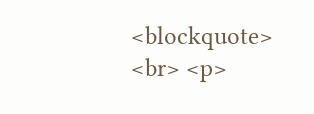<blockquote> <br> <p>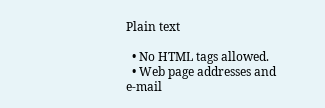Plain text

  • No HTML tags allowed.
  • Web page addresses and e-mail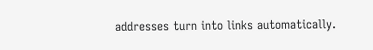addresses turn into links automatically.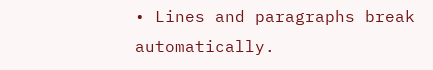• Lines and paragraphs break automatically.